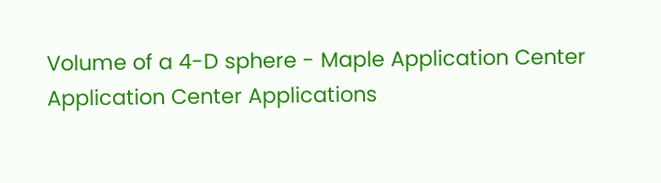Volume of a 4-D sphere - Maple Application Center
Application Center Applications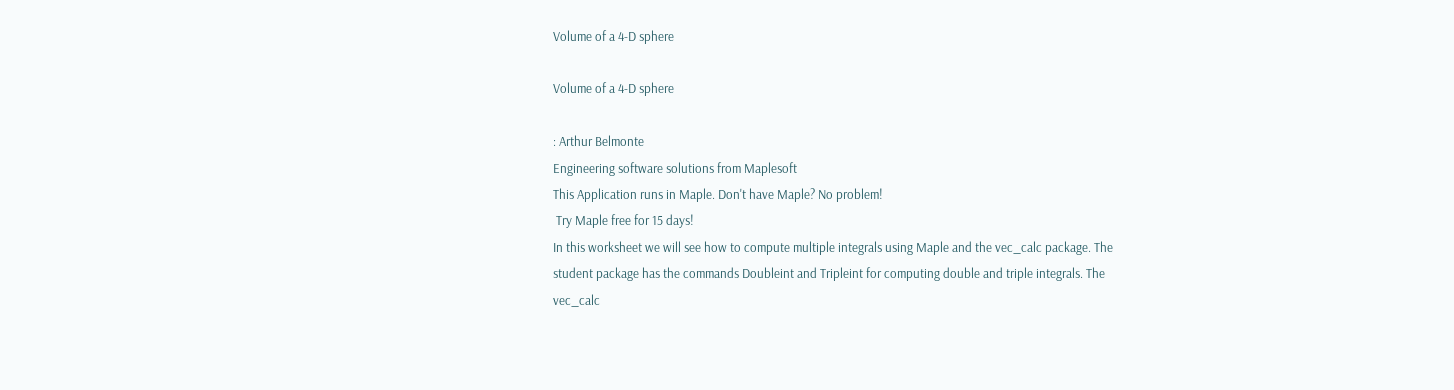Volume of a 4-D sphere

Volume of a 4-D sphere

: Arthur Belmonte
Engineering software solutions from Maplesoft
This Application runs in Maple. Don't have Maple? No problem!
 Try Maple free for 15 days!
In this worksheet we will see how to compute multiple integrals using Maple and the vec_calc package. The student package has the commands Doubleint and Tripleint for computing double and triple integrals. The vec_calc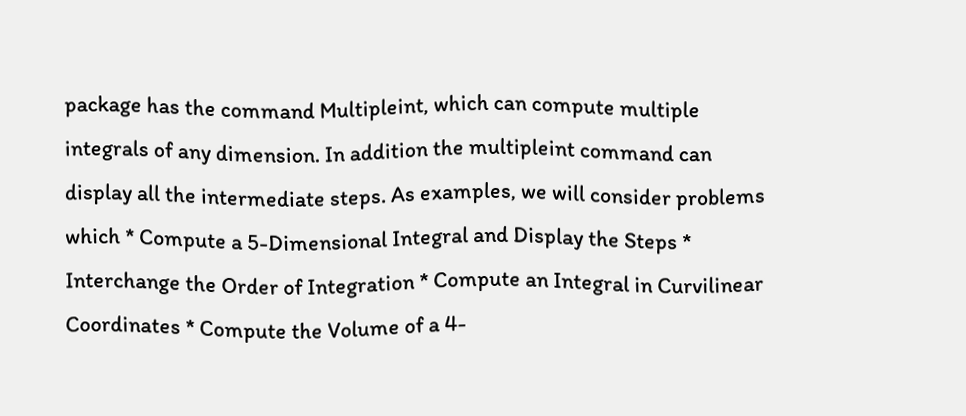package has the command Multipleint, which can compute multiple integrals of any dimension. In addition the multipleint command can display all the intermediate steps. As examples, we will consider problems which * Compute a 5-Dimensional Integral and Display the Steps * Interchange the Order of Integration * Compute an Integral in Curvilinear Coordinates * Compute the Volume of a 4-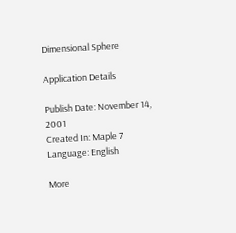Dimensional Sphere

Application Details

Publish Date: November 14, 2001
Created In: Maple 7
Language: English

More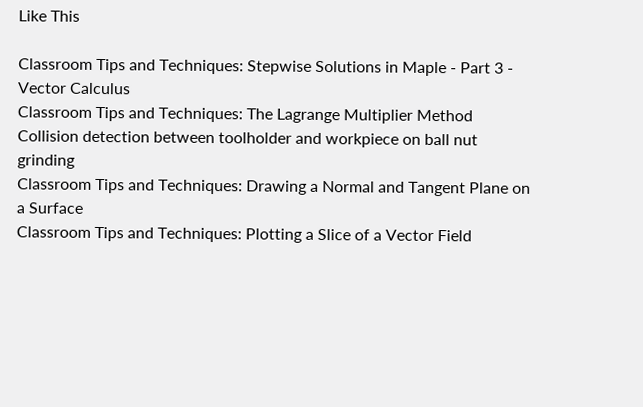Like This

Classroom Tips and Techniques: Stepwise Solutions in Maple - Part 3 - Vector Calculus
Classroom Tips and Techniques: The Lagrange Multiplier Method
Collision detection between toolholder and workpiece on ball nut grinding
Classroom Tips and Techniques: Drawing a Normal and Tangent Plane on a Surface
Classroom Tips and Techniques: Plotting a Slice of a Vector Field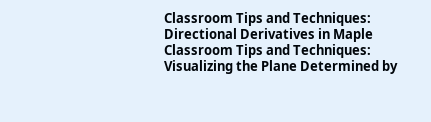Classroom Tips and Techniques: Directional Derivatives in Maple
Classroom Tips and Techniques: Visualizing the Plane Determined by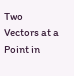Two Vectors at a Point in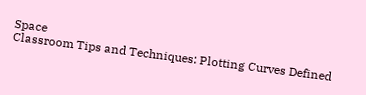Space
Classroom Tips and Techniques: Plotting Curves Defined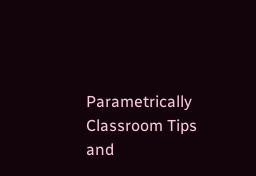Parametrically
Classroom Tips and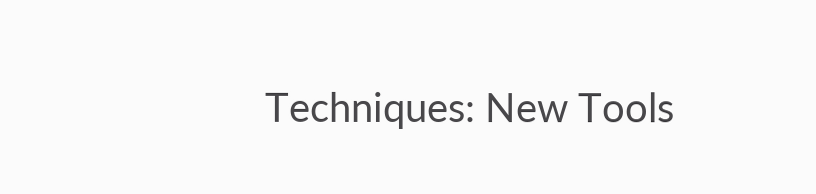Techniques: New Tools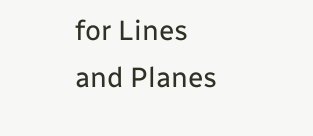for Lines and Planes